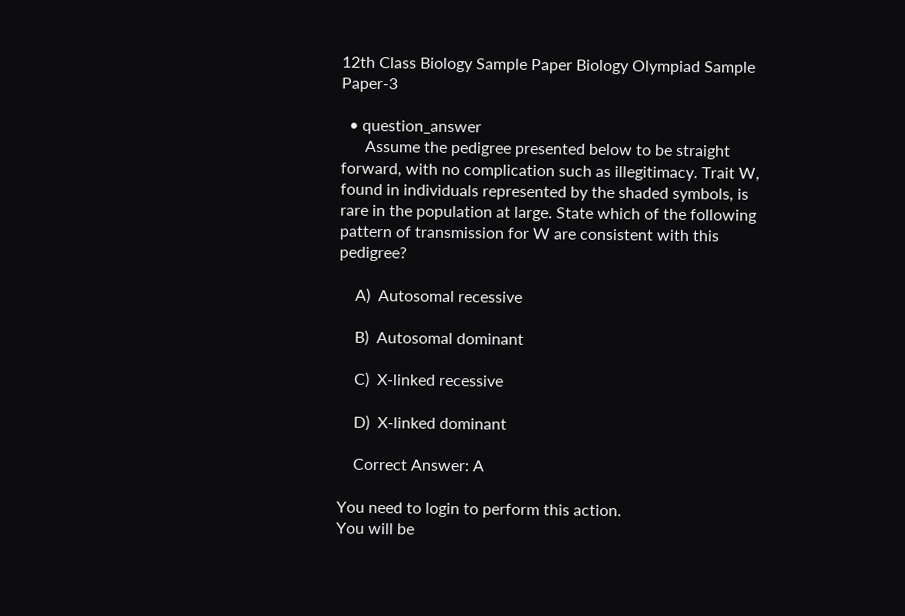12th Class Biology Sample Paper Biology Olympiad Sample Paper-3

  • question_answer
      Assume the pedigree presented below to be straight forward, with no complication such as illegitimacy. Trait W, found in individuals represented by the shaded symbols, is rare in the population at large. State which of the following pattern of transmission for W are consistent with this pedigree?

    A)  Autosomal recessive

    B)  Autosomal dominant

    C)  X-linked recessive

    D)  X-linked dominant

    Correct Answer: A

You need to login to perform this action.
You will be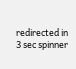redirected in 3 sec spinner